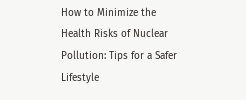How to Minimize the Health Risks of Nuclear Pollution: Tips for a Safer Lifestyle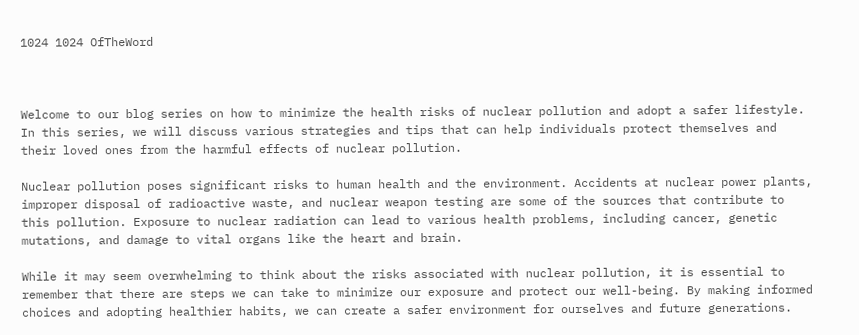1024 1024 OfTheWord



Welcome to our blog series on how to minimize the health risks of nuclear pollution and adopt a safer lifestyle. In this series, we will discuss various strategies and tips that can help individuals protect themselves and their loved ones from the harmful effects of nuclear pollution.

Nuclear pollution poses significant risks to human health and the environment. Accidents at nuclear power plants, improper disposal of radioactive waste, and nuclear weapon testing are some of the sources that contribute to this pollution. Exposure to nuclear radiation can lead to various health problems, including cancer, genetic mutations, and damage to vital organs like the heart and brain.

While it may seem overwhelming to think about the risks associated with nuclear pollution, it is essential to remember that there are steps we can take to minimize our exposure and protect our well-being. By making informed choices and adopting healthier habits, we can create a safer environment for ourselves and future generations.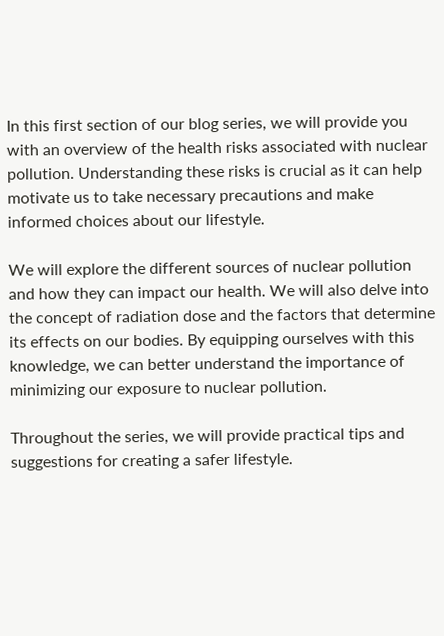In this first section of our blog series, we will provide you with an overview of the health risks associated with nuclear pollution. Understanding these risks is crucial as it can help motivate us to take necessary precautions and make informed choices about our lifestyle.

We will explore the different sources of nuclear pollution and how they can impact our health. We will also delve into the concept of radiation dose and the factors that determine its effects on our bodies. By equipping ourselves with this knowledge, we can better understand the importance of minimizing our exposure to nuclear pollution.

Throughout the series, we will provide practical tips and suggestions for creating a safer lifestyle.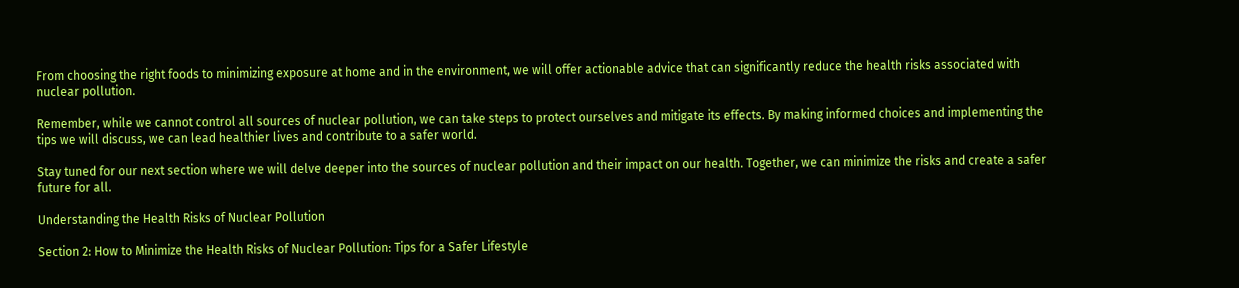From choosing the right foods to minimizing exposure at home and in the environment, we will offer actionable advice that can significantly reduce the health risks associated with nuclear pollution.

Remember, while we cannot control all sources of nuclear pollution, we can take steps to protect ourselves and mitigate its effects. By making informed choices and implementing the tips we will discuss, we can lead healthier lives and contribute to a safer world.

Stay tuned for our next section where we will delve deeper into the sources of nuclear pollution and their impact on our health. Together, we can minimize the risks and create a safer future for all.

Understanding the Health Risks of Nuclear Pollution

Section 2: How to Minimize the Health Risks of Nuclear Pollution: Tips for a Safer Lifestyle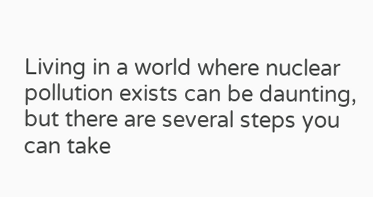Living in a world where nuclear pollution exists can be daunting, but there are several steps you can take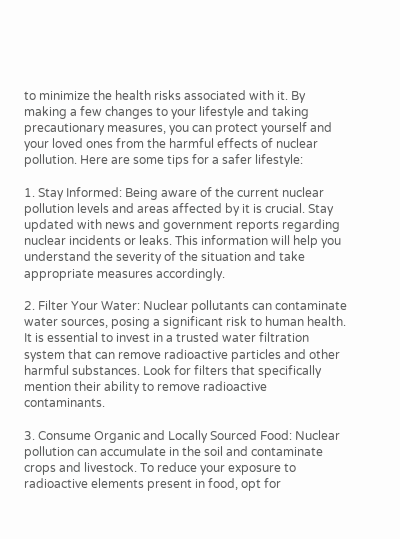to minimize the health risks associated with it. By making a few changes to your lifestyle and taking precautionary measures, you can protect yourself and your loved ones from the harmful effects of nuclear pollution. Here are some tips for a safer lifestyle:

1. Stay Informed: Being aware of the current nuclear pollution levels and areas affected by it is crucial. Stay updated with news and government reports regarding nuclear incidents or leaks. This information will help you understand the severity of the situation and take appropriate measures accordingly.

2. Filter Your Water: Nuclear pollutants can contaminate water sources, posing a significant risk to human health. It is essential to invest in a trusted water filtration system that can remove radioactive particles and other harmful substances. Look for filters that specifically mention their ability to remove radioactive contaminants.

3. Consume Organic and Locally Sourced Food: Nuclear pollution can accumulate in the soil and contaminate crops and livestock. To reduce your exposure to radioactive elements present in food, opt for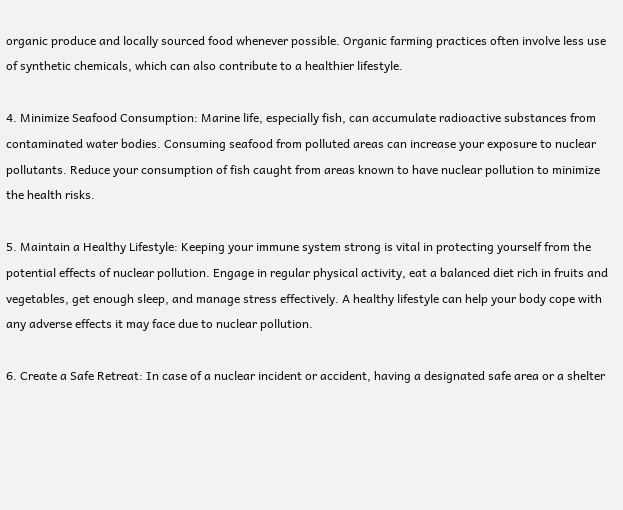organic produce and locally sourced food whenever possible. Organic farming practices often involve less use of synthetic chemicals, which can also contribute to a healthier lifestyle.

4. Minimize Seafood Consumption: Marine life, especially fish, can accumulate radioactive substances from contaminated water bodies. Consuming seafood from polluted areas can increase your exposure to nuclear pollutants. Reduce your consumption of fish caught from areas known to have nuclear pollution to minimize the health risks.

5. Maintain a Healthy Lifestyle: Keeping your immune system strong is vital in protecting yourself from the potential effects of nuclear pollution. Engage in regular physical activity, eat a balanced diet rich in fruits and vegetables, get enough sleep, and manage stress effectively. A healthy lifestyle can help your body cope with any adverse effects it may face due to nuclear pollution.

6. Create a Safe Retreat: In case of a nuclear incident or accident, having a designated safe area or a shelter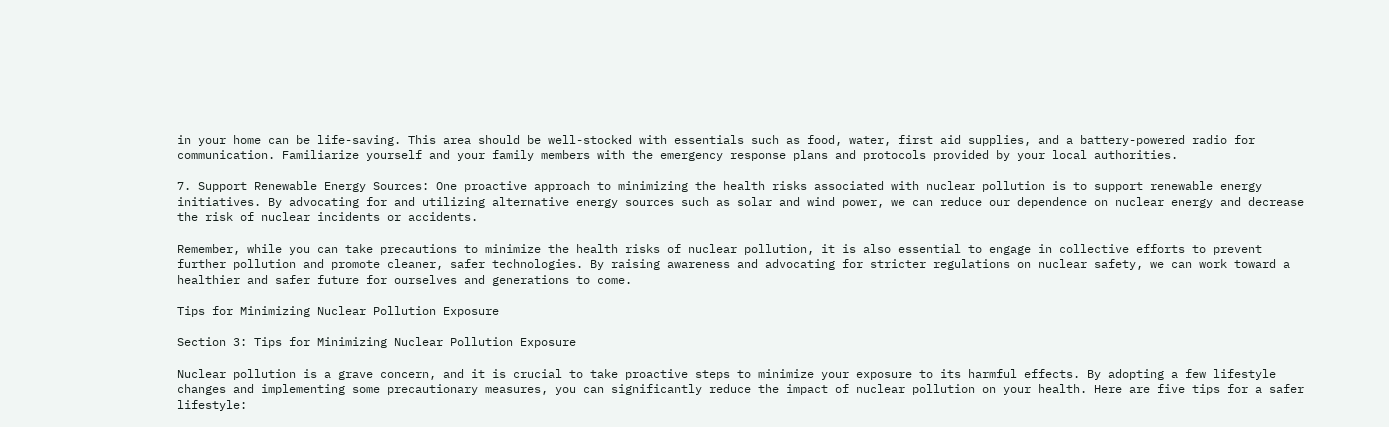in your home can be life-saving. This area should be well-stocked with essentials such as food, water, first aid supplies, and a battery-powered radio for communication. Familiarize yourself and your family members with the emergency response plans and protocols provided by your local authorities.

7. Support Renewable Energy Sources: One proactive approach to minimizing the health risks associated with nuclear pollution is to support renewable energy initiatives. By advocating for and utilizing alternative energy sources such as solar and wind power, we can reduce our dependence on nuclear energy and decrease the risk of nuclear incidents or accidents.

Remember, while you can take precautions to minimize the health risks of nuclear pollution, it is also essential to engage in collective efforts to prevent further pollution and promote cleaner, safer technologies. By raising awareness and advocating for stricter regulations on nuclear safety, we can work toward a healthier and safer future for ourselves and generations to come.

Tips for Minimizing Nuclear Pollution Exposure

Section 3: Tips for Minimizing Nuclear Pollution Exposure

Nuclear pollution is a grave concern, and it is crucial to take proactive steps to minimize your exposure to its harmful effects. By adopting a few lifestyle changes and implementing some precautionary measures, you can significantly reduce the impact of nuclear pollution on your health. Here are five tips for a safer lifestyle: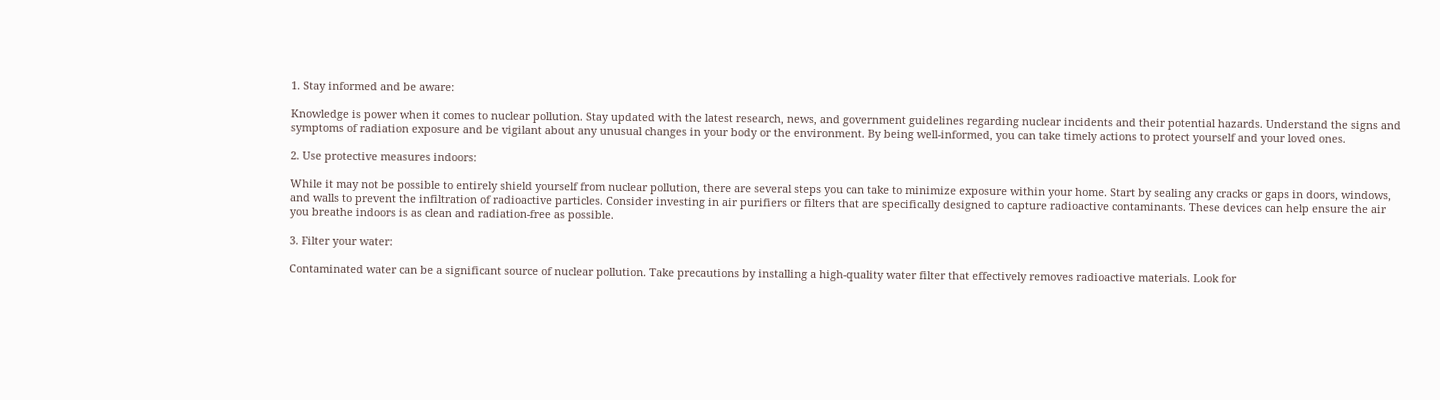1. Stay informed and be aware:

Knowledge is power when it comes to nuclear pollution. Stay updated with the latest research, news, and government guidelines regarding nuclear incidents and their potential hazards. Understand the signs and symptoms of radiation exposure and be vigilant about any unusual changes in your body or the environment. By being well-informed, you can take timely actions to protect yourself and your loved ones.

2. Use protective measures indoors:

While it may not be possible to entirely shield yourself from nuclear pollution, there are several steps you can take to minimize exposure within your home. Start by sealing any cracks or gaps in doors, windows, and walls to prevent the infiltration of radioactive particles. Consider investing in air purifiers or filters that are specifically designed to capture radioactive contaminants. These devices can help ensure the air you breathe indoors is as clean and radiation-free as possible.

3. Filter your water:

Contaminated water can be a significant source of nuclear pollution. Take precautions by installing a high-quality water filter that effectively removes radioactive materials. Look for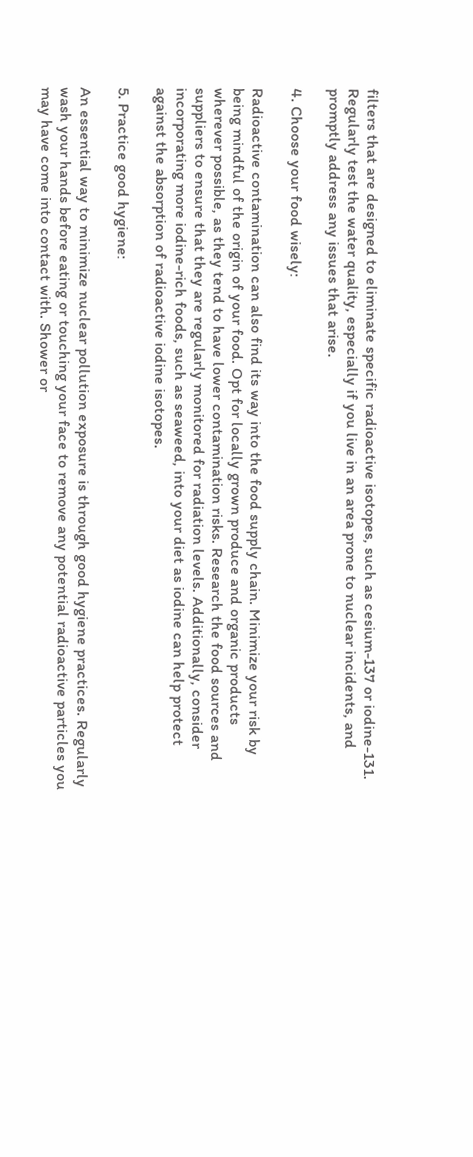filters that are designed to eliminate specific radioactive isotopes, such as cesium-137 or iodine-131. Regularly test the water quality, especially if you live in an area prone to nuclear incidents, and promptly address any issues that arise.

4. Choose your food wisely:

Radioactive contamination can also find its way into the food supply chain. Minimize your risk by being mindful of the origin of your food. Opt for locally grown produce and organic products wherever possible, as they tend to have lower contamination risks. Research the food sources and suppliers to ensure that they are regularly monitored for radiation levels. Additionally, consider incorporating more iodine-rich foods, such as seaweed, into your diet as iodine can help protect against the absorption of radioactive iodine isotopes.

5. Practice good hygiene:

An essential way to minimize nuclear pollution exposure is through good hygiene practices. Regularly wash your hands before eating or touching your face to remove any potential radioactive particles you may have come into contact with. Shower or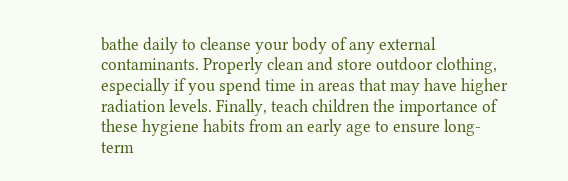bathe daily to cleanse your body of any external contaminants. Properly clean and store outdoor clothing, especially if you spend time in areas that may have higher radiation levels. Finally, teach children the importance of these hygiene habits from an early age to ensure long-term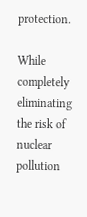protection.

While completely eliminating the risk of nuclear pollution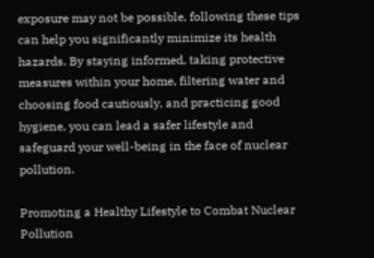exposure may not be possible, following these tips can help you significantly minimize its health hazards. By staying informed, taking protective measures within your home, filtering water and choosing food cautiously, and practicing good hygiene, you can lead a safer lifestyle and safeguard your well-being in the face of nuclear pollution.

Promoting a Healthy Lifestyle to Combat Nuclear Pollution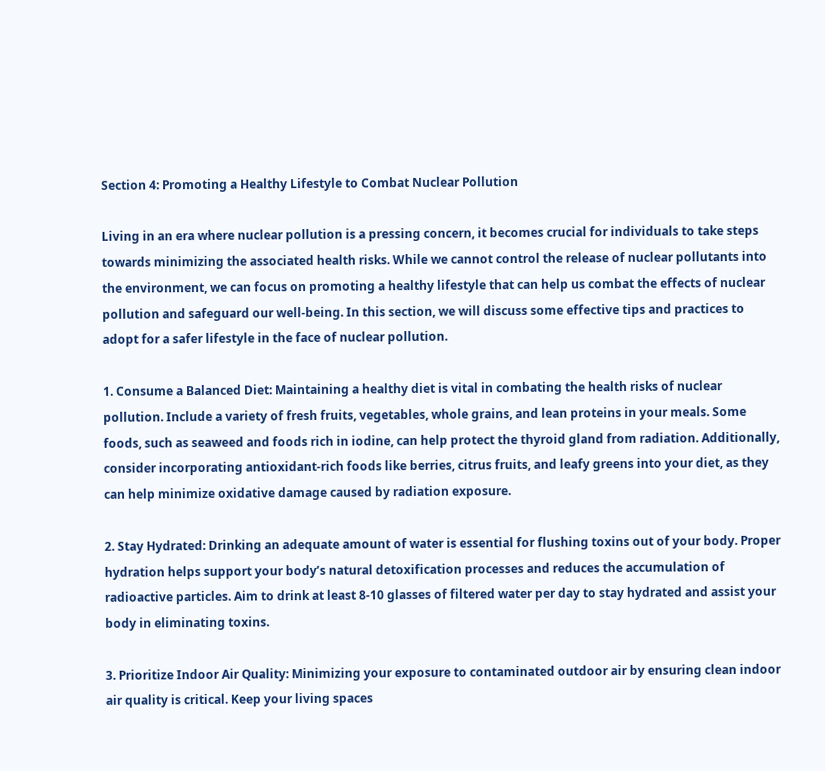Section 4: Promoting a Healthy Lifestyle to Combat Nuclear Pollution

Living in an era where nuclear pollution is a pressing concern, it becomes crucial for individuals to take steps towards minimizing the associated health risks. While we cannot control the release of nuclear pollutants into the environment, we can focus on promoting a healthy lifestyle that can help us combat the effects of nuclear pollution and safeguard our well-being. In this section, we will discuss some effective tips and practices to adopt for a safer lifestyle in the face of nuclear pollution.

1. Consume a Balanced Diet: Maintaining a healthy diet is vital in combating the health risks of nuclear pollution. Include a variety of fresh fruits, vegetables, whole grains, and lean proteins in your meals. Some foods, such as seaweed and foods rich in iodine, can help protect the thyroid gland from radiation. Additionally, consider incorporating antioxidant-rich foods like berries, citrus fruits, and leafy greens into your diet, as they can help minimize oxidative damage caused by radiation exposure.

2. Stay Hydrated: Drinking an adequate amount of water is essential for flushing toxins out of your body. Proper hydration helps support your body’s natural detoxification processes and reduces the accumulation of radioactive particles. Aim to drink at least 8-10 glasses of filtered water per day to stay hydrated and assist your body in eliminating toxins.

3. Prioritize Indoor Air Quality: Minimizing your exposure to contaminated outdoor air by ensuring clean indoor air quality is critical. Keep your living spaces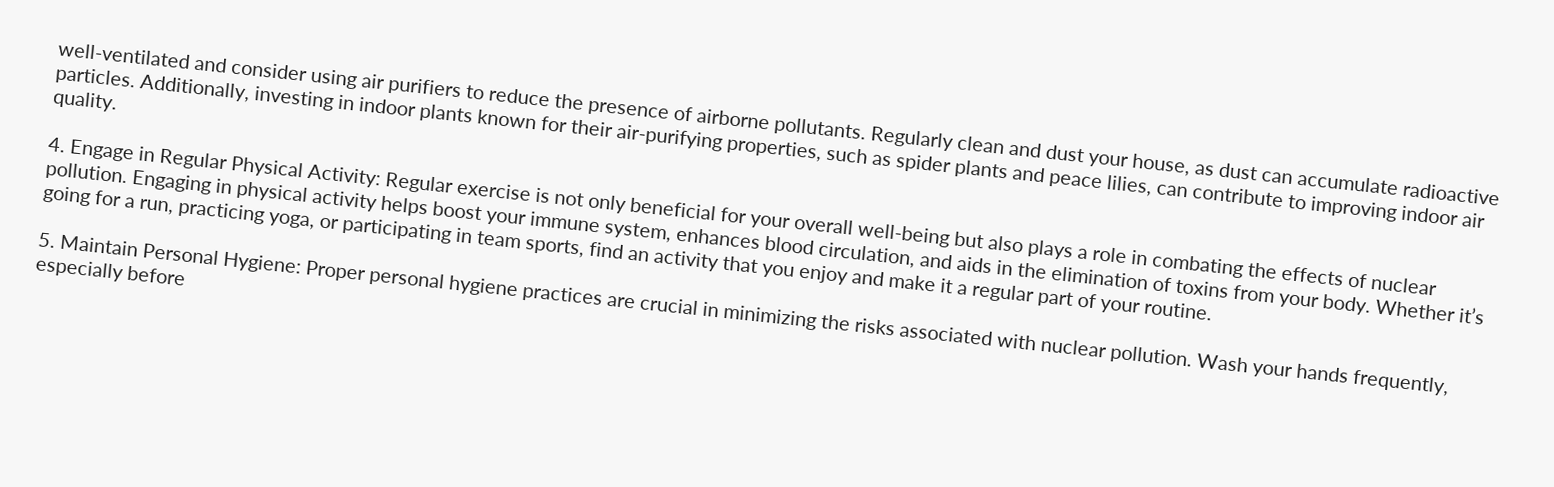well-ventilated and consider using air purifiers to reduce the presence of airborne pollutants. Regularly clean and dust your house, as dust can accumulate radioactive particles. Additionally, investing in indoor plants known for their air-purifying properties, such as spider plants and peace lilies, can contribute to improving indoor air quality.

4. Engage in Regular Physical Activity: Regular exercise is not only beneficial for your overall well-being but also plays a role in combating the effects of nuclear pollution. Engaging in physical activity helps boost your immune system, enhances blood circulation, and aids in the elimination of toxins from your body. Whether it’s going for a run, practicing yoga, or participating in team sports, find an activity that you enjoy and make it a regular part of your routine.

5. Maintain Personal Hygiene: Proper personal hygiene practices are crucial in minimizing the risks associated with nuclear pollution. Wash your hands frequently, especially before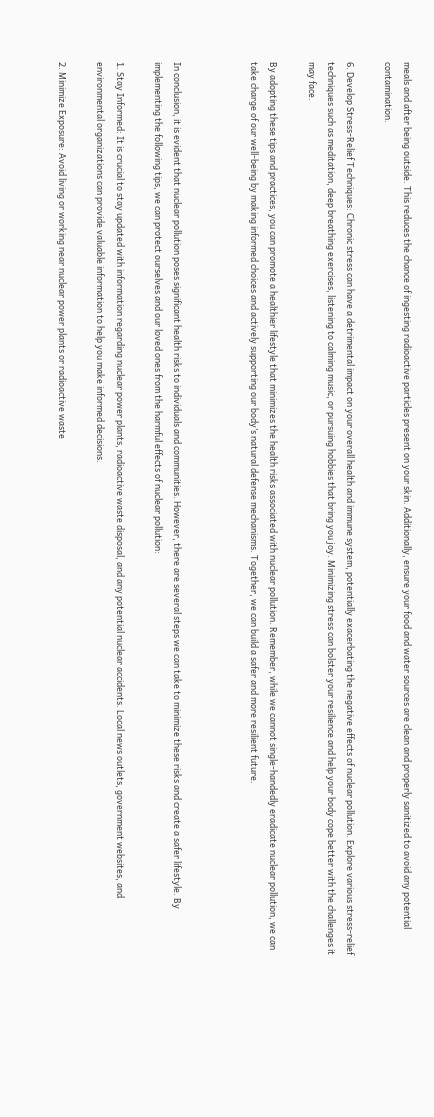meals and after being outside. This reduces the chance of ingesting radioactive particles present on your skin. Additionally, ensure your food and water sources are clean and properly sanitized to avoid any potential contamination.

6. Develop Stress-Relief Techniques: Chronic stress can have a detrimental impact on your overall health and immune system, potentially exacerbating the negative effects of nuclear pollution. Explore various stress-relief techniques such as meditation, deep breathing exercises, listening to calming music, or pursuing hobbies that bring you joy. Minimizing stress can bolster your resilience and help your body cope better with the challenges it may face.

By adopting these tips and practices, you can promote a healthier lifestyle that minimizes the health risks associated with nuclear pollution. Remember, while we cannot single-handedly eradicate nuclear pollution, we can take charge of our well-being by making informed choices and actively supporting our body’s natural defense mechanisms. Together, we can build a safer and more resilient future.



In conclusion, it is evident that nuclear pollution poses significant health risks to individuals and communities. However, there are several steps we can take to minimize these risks and create a safer lifestyle. By implementing the following tips, we can protect ourselves and our loved ones from the harmful effects of nuclear pollution:

1. Stay Informed: It is crucial to stay updated with information regarding nuclear power plants, radioactive waste disposal, and any potential nuclear accidents. Local news outlets, government websites, and environmental organizations can provide valuable information to help you make informed decisions.

2. Minimize Exposure: Avoid living or working near nuclear power plants or radioactive waste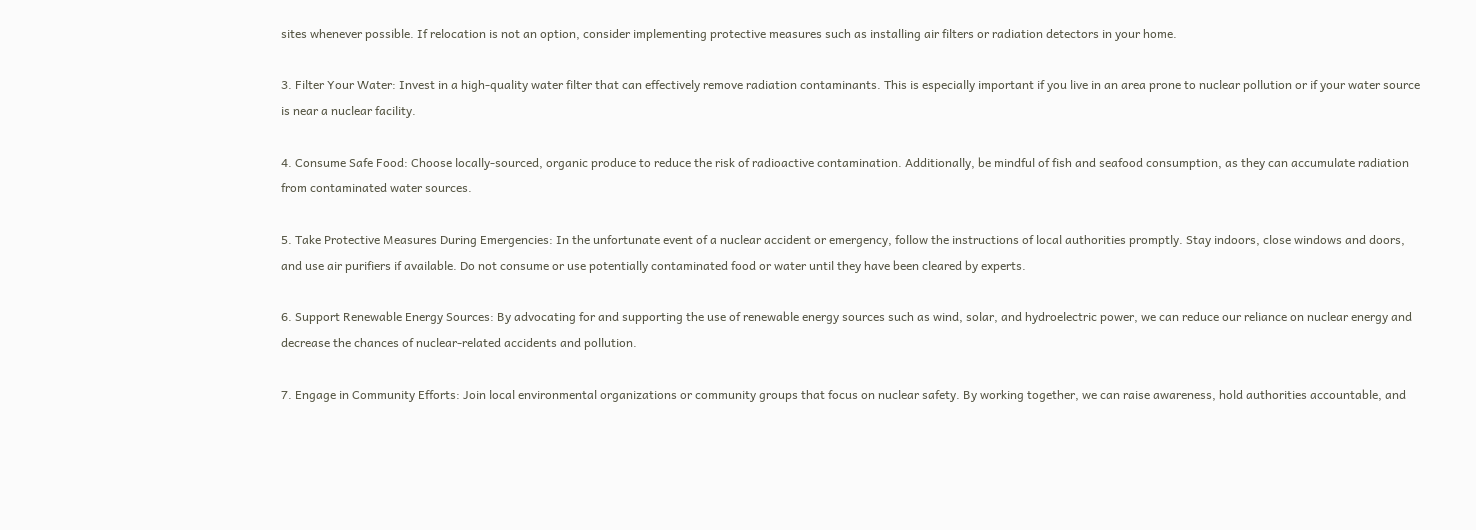sites whenever possible. If relocation is not an option, consider implementing protective measures such as installing air filters or radiation detectors in your home.

3. Filter Your Water: Invest in a high-quality water filter that can effectively remove radiation contaminants. This is especially important if you live in an area prone to nuclear pollution or if your water source is near a nuclear facility.

4. Consume Safe Food: Choose locally-sourced, organic produce to reduce the risk of radioactive contamination. Additionally, be mindful of fish and seafood consumption, as they can accumulate radiation from contaminated water sources.

5. Take Protective Measures During Emergencies: In the unfortunate event of a nuclear accident or emergency, follow the instructions of local authorities promptly. Stay indoors, close windows and doors, and use air purifiers if available. Do not consume or use potentially contaminated food or water until they have been cleared by experts.

6. Support Renewable Energy Sources: By advocating for and supporting the use of renewable energy sources such as wind, solar, and hydroelectric power, we can reduce our reliance on nuclear energy and decrease the chances of nuclear-related accidents and pollution.

7. Engage in Community Efforts: Join local environmental organizations or community groups that focus on nuclear safety. By working together, we can raise awareness, hold authorities accountable, and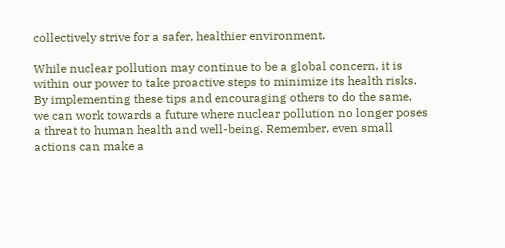collectively strive for a safer, healthier environment.

While nuclear pollution may continue to be a global concern, it is within our power to take proactive steps to minimize its health risks. By implementing these tips and encouraging others to do the same, we can work towards a future where nuclear pollution no longer poses a threat to human health and well-being. Remember, even small actions can make a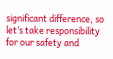significant difference, so let’s take responsibility for our safety and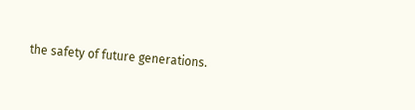the safety of future generations.